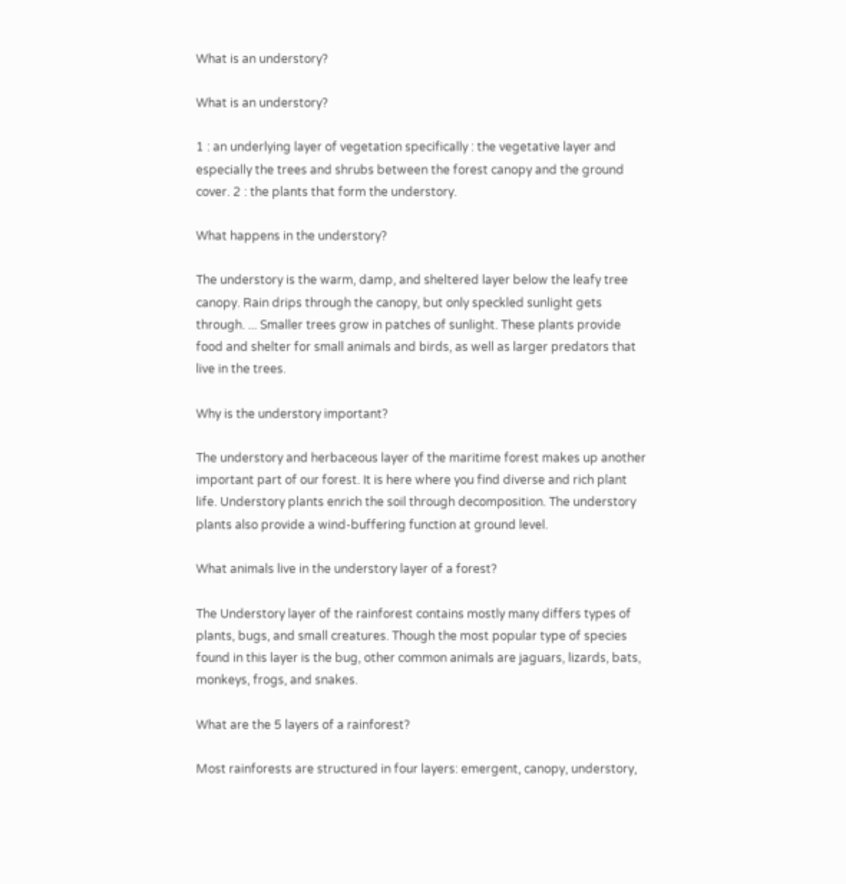What is an understory?

What is an understory?

1 : an underlying layer of vegetation specifically : the vegetative layer and especially the trees and shrubs between the forest canopy and the ground cover. 2 : the plants that form the understory.

What happens in the understory?

The understory is the warm, damp, and sheltered layer below the leafy tree canopy. Rain drips through the canopy, but only speckled sunlight gets through. ... Smaller trees grow in patches of sunlight. These plants provide food and shelter for small animals and birds, as well as larger predators that live in the trees.

Why is the understory important?

The understory and herbaceous layer of the maritime forest makes up another important part of our forest. It is here where you find diverse and rich plant life. Understory plants enrich the soil through decomposition. The understory plants also provide a wind-buffering function at ground level.

What animals live in the understory layer of a forest?

The Understory layer of the rainforest contains mostly many differs types of plants, bugs, and small creatures. Though the most popular type of species found in this layer is the bug, other common animals are jaguars, lizards, bats, monkeys, frogs, and snakes.

What are the 5 layers of a rainforest?

Most rainforests are structured in four layers: emergent, canopy, understory,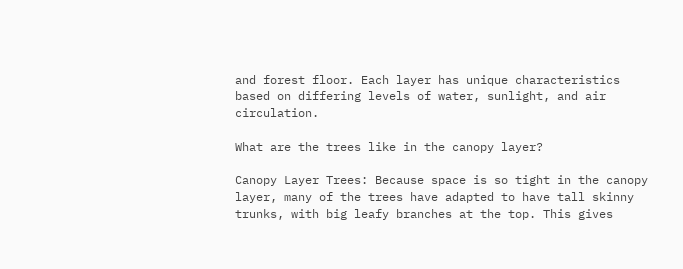and forest floor. Each layer has unique characteristics based on differing levels of water, sunlight, and air circulation.

What are the trees like in the canopy layer?

Canopy Layer Trees: Because space is so tight in the canopy layer, many of the trees have adapted to have tall skinny trunks, with big leafy branches at the top. This gives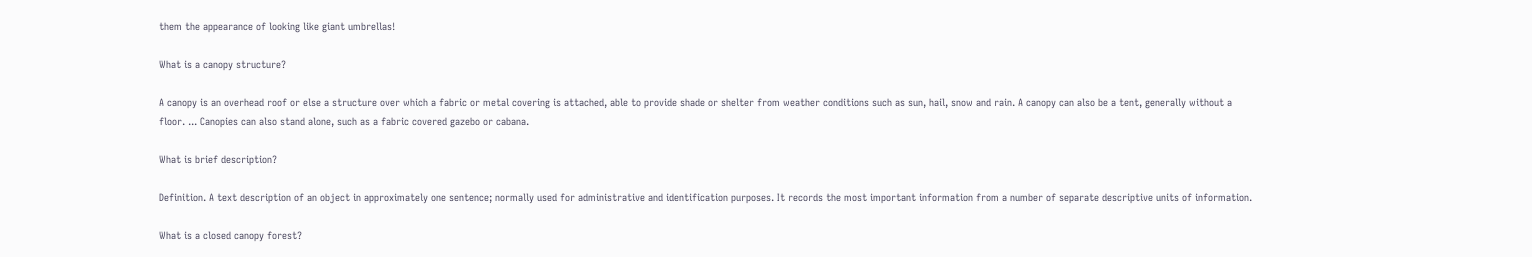them the appearance of looking like giant umbrellas!

What is a canopy structure?

A canopy is an overhead roof or else a structure over which a fabric or metal covering is attached, able to provide shade or shelter from weather conditions such as sun, hail, snow and rain. A canopy can also be a tent, generally without a floor. ... Canopies can also stand alone, such as a fabric covered gazebo or cabana.

What is brief description?

Definition. A text description of an object in approximately one sentence; normally used for administrative and identification purposes. It records the most important information from a number of separate descriptive units of information.

What is a closed canopy forest?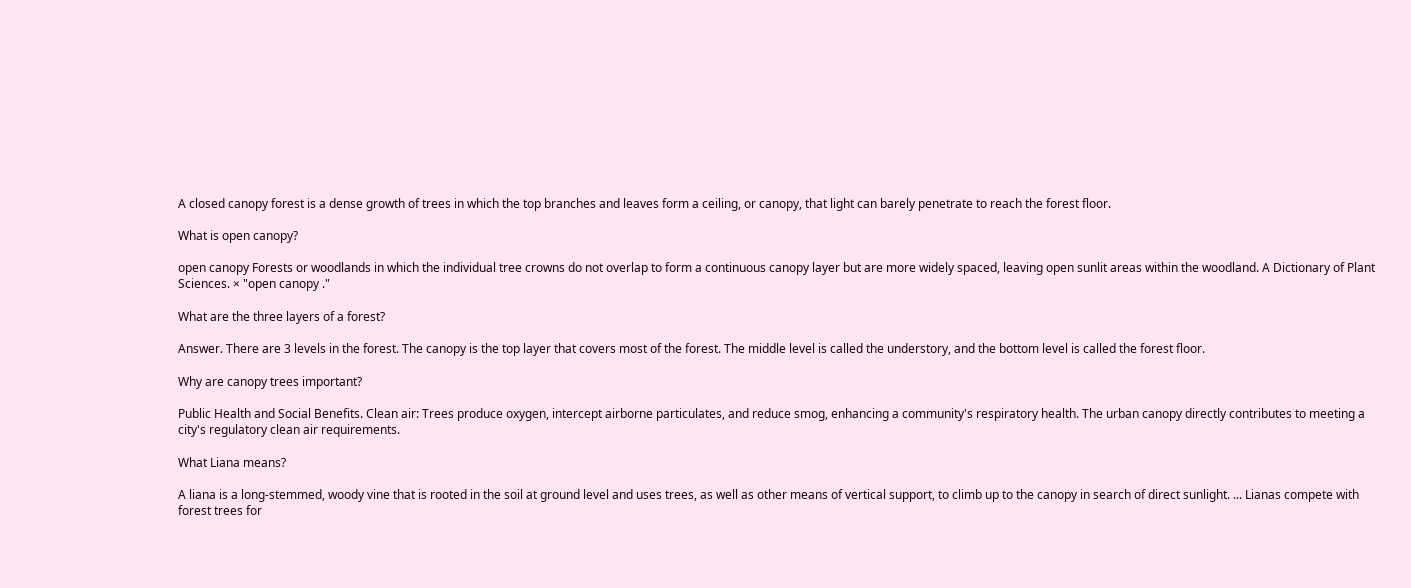A closed canopy forest is a dense growth of trees in which the top branches and leaves form a ceiling, or canopy, that light can barely penetrate to reach the forest floor.

What is open canopy?

open canopy Forests or woodlands in which the individual tree crowns do not overlap to form a continuous canopy layer but are more widely spaced, leaving open sunlit areas within the woodland. A Dictionary of Plant Sciences. × "open canopy ."

What are the three layers of a forest?

Answer. There are 3 levels in the forest. The canopy is the top layer that covers most of the forest. The middle level is called the understory, and the bottom level is called the forest floor.

Why are canopy trees important?

Public Health and Social Benefits. Clean air: Trees produce oxygen, intercept airborne particulates, and reduce smog, enhancing a community's respiratory health. The urban canopy directly contributes to meeting a city's regulatory clean air requirements.

What Liana means?

A liana is a long-stemmed, woody vine that is rooted in the soil at ground level and uses trees, as well as other means of vertical support, to climb up to the canopy in search of direct sunlight. ... Lianas compete with forest trees for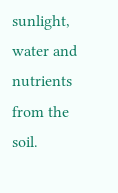sunlight, water and nutrients from the soil.